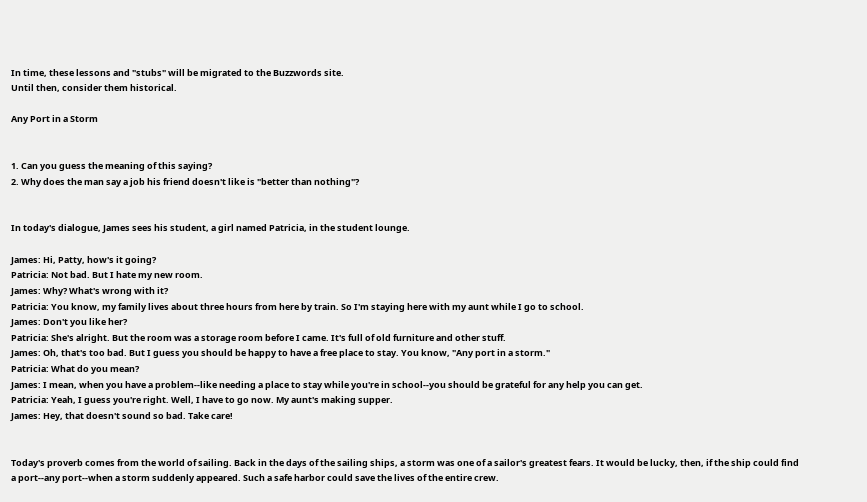In time, these lessons and "stubs" will be migrated to the Buzzwords site.
Until then, consider them historical.

Any Port in a Storm


1. Can you guess the meaning of this saying?
2. Why does the man say a job his friend doesn't like is "better than nothing"?


In today's dialogue, James sees his student, a girl named Patricia, in the student lounge.

James: Hi, Patty, how's it going?
Patricia: Not bad. But I hate my new room.
James: Why? What's wrong with it?
Patricia: You know, my family lives about three hours from here by train. So I'm staying here with my aunt while I go to school.
James: Don't you like her?
Patricia: She's alright. But the room was a storage room before I came. It's full of old furniture and other stuff.
James: Oh, that's too bad. But I guess you should be happy to have a free place to stay. You know, "Any port in a storm."
Patricia: What do you mean?
James: I mean, when you have a problem--like needing a place to stay while you're in school--you should be grateful for any help you can get.
Patricia: Yeah, I guess you're right. Well, I have to go now. My aunt's making supper.
James: Hey, that doesn't sound so bad. Take care!


Today's proverb comes from the world of sailing. Back in the days of the sailing ships, a storm was one of a sailor's greatest fears. It would be lucky, then, if the ship could find a port--any port--when a storm suddenly appeared. Such a safe harbor could save the lives of the entire crew.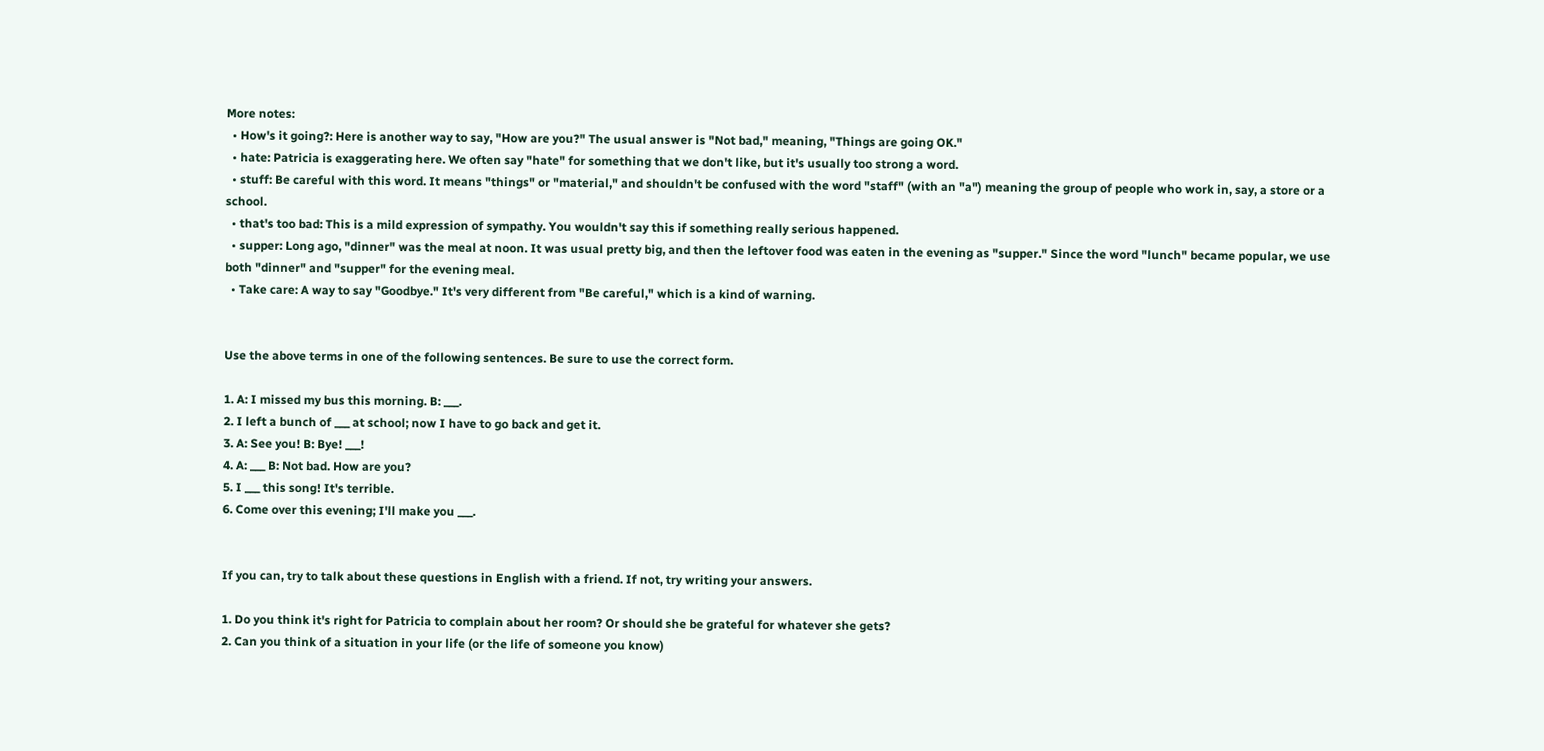More notes:
  • How's it going?: Here is another way to say, "How are you?" The usual answer is "Not bad," meaning, "Things are going OK."
  • hate: Patricia is exaggerating here. We often say "hate" for something that we don't like, but it's usually too strong a word.
  • stuff: Be careful with this word. It means "things" or "material," and shouldn't be confused with the word "staff" (with an "a") meaning the group of people who work in, say, a store or a school.
  • that's too bad: This is a mild expression of sympathy. You wouldn't say this if something really serious happened.
  • supper: Long ago, "dinner" was the meal at noon. It was usual pretty big, and then the leftover food was eaten in the evening as "supper." Since the word "lunch" became popular, we use both "dinner" and "supper" for the evening meal.
  • Take care: A way to say "Goodbye." It's very different from "Be careful," which is a kind of warning.


Use the above terms in one of the following sentences. Be sure to use the correct form.

1. A: I missed my bus this morning. B: ___.
2. I left a bunch of ___ at school; now I have to go back and get it.
3. A: See you! B: Bye! ___!
4. A: ___ B: Not bad. How are you?
5. I ___ this song! It's terrible.
6. Come over this evening; I'll make you ___.


If you can, try to talk about these questions in English with a friend. If not, try writing your answers.

1. Do you think it's right for Patricia to complain about her room? Or should she be grateful for whatever she gets?
2. Can you think of a situation in your life (or the life of someone you know)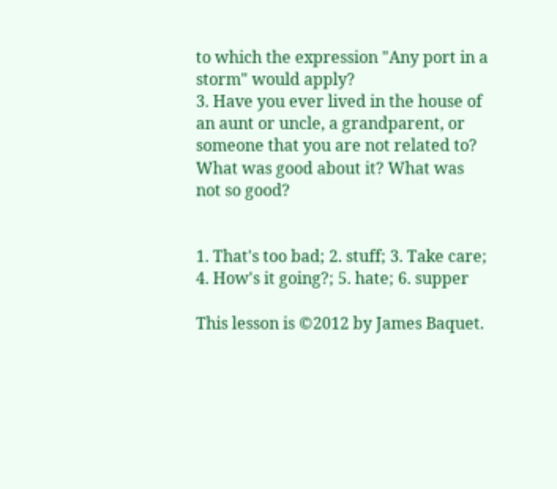to which the expression "Any port in a storm" would apply?
3. Have you ever lived in the house of an aunt or uncle, a grandparent, or someone that you are not related to? What was good about it? What was not so good?


1. That's too bad; 2. stuff; 3. Take care; 4. How's it going?; 5. hate; 6. supper

This lesson is ©2012 by James Baquet.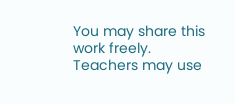You may share this work freely. Teachers may use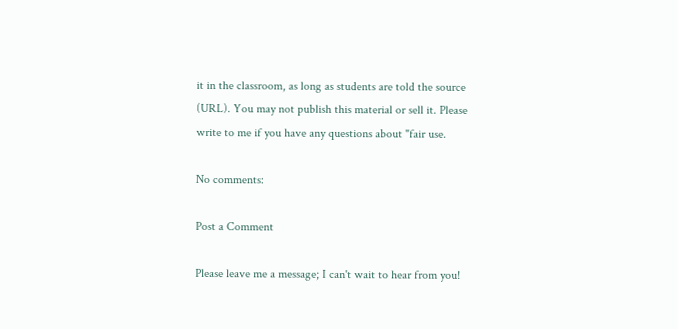it in the classroom, as long as students are told the source (URL). You may not publish this material or sell it. Please write to me if you have any questions about "fair use.

No comments:

Post a Comment

Please leave me a message; I can't wait to hear from you!